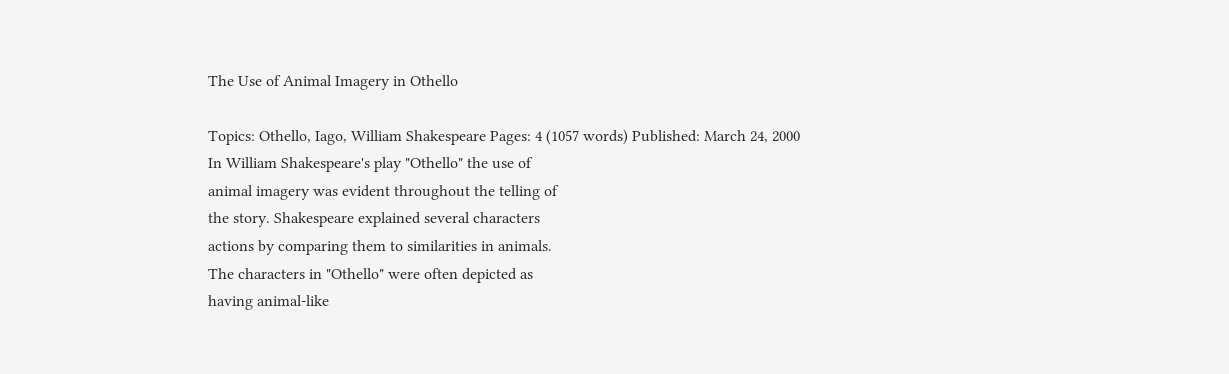The Use of Animal Imagery in Othello

Topics: Othello, Iago, William Shakespeare Pages: 4 (1057 words) Published: March 24, 2000
In William Shakespeare's play "Othello" the use of
animal imagery was evident throughout the telling of
the story. Shakespeare explained several characters
actions by comparing them to similarities in animals.
The characters in "Othello" were often depicted as
having animal-like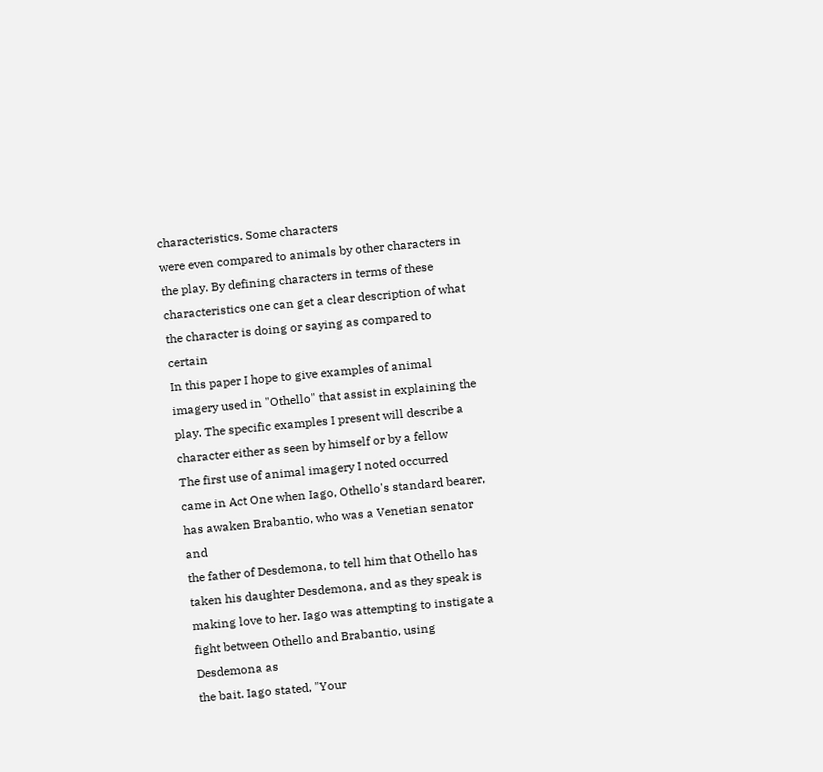characteristics. Some characters
were even compared to animals by other characters in
the play. By defining characters in terms of these
characteristics one can get a clear description of what
the character is doing or saying as compared to certain
In this paper I hope to give examples of animal
imagery used in "Othello" that assist in explaining the
play. The specific examples I present will describe a
character either as seen by himself or by a fellow
The first use of animal imagery I noted occurred
came in Act One when Iago, Othello's standard bearer,
has awaken Brabantio, who was a Venetian senator and
the father of Desdemona, to tell him that Othello has
taken his daughter Desdemona, and as they speak is
making love to her. Iago was attempting to instigate a
fight between Othello and Brabantio, using Desdemona as
the bait. Iago stated, "Your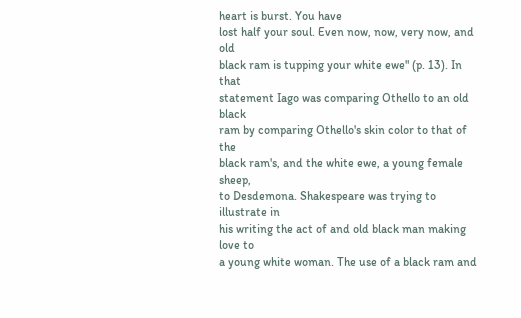heart is burst. You have
lost half your soul. Even now, now, very now, and old
black ram is tupping your white ewe" (p. 13). In that
statement Iago was comparing Othello to an old black
ram by comparing Othello's skin color to that of the
black ram's, and the white ewe, a young female sheep,
to Desdemona. Shakespeare was trying to illustrate in
his writing the act of and old black man making love to
a young white woman. The use of a black ram and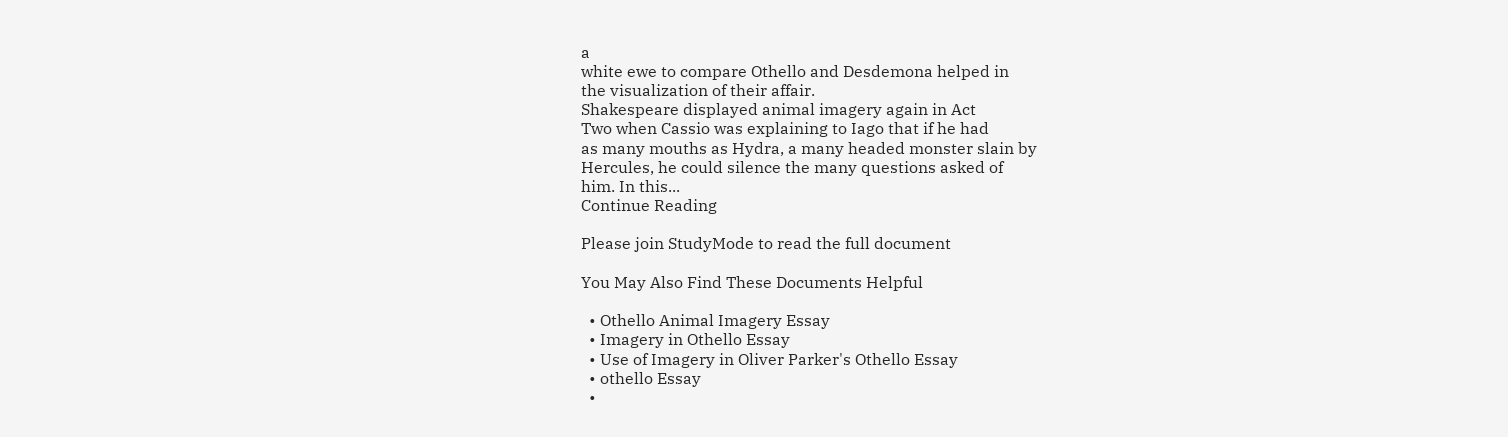a
white ewe to compare Othello and Desdemona helped in
the visualization of their affair.
Shakespeare displayed animal imagery again in Act
Two when Cassio was explaining to Iago that if he had
as many mouths as Hydra, a many headed monster slain by
Hercules, he could silence the many questions asked of
him. In this...
Continue Reading

Please join StudyMode to read the full document

You May Also Find These Documents Helpful

  • Othello Animal Imagery Essay
  • Imagery in Othello Essay
  • Use of Imagery in Oliver Parker's Othello Essay
  • othello Essay
  •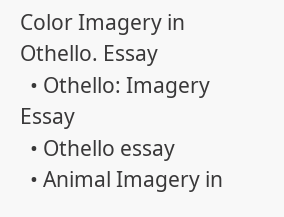Color Imagery in Othello. Essay
  • Othello: Imagery Essay
  • Othello essay
  • Animal Imagery in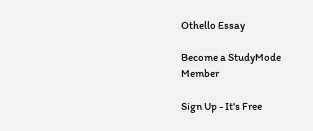Othello Essay

Become a StudyMode Member

Sign Up - It's Free